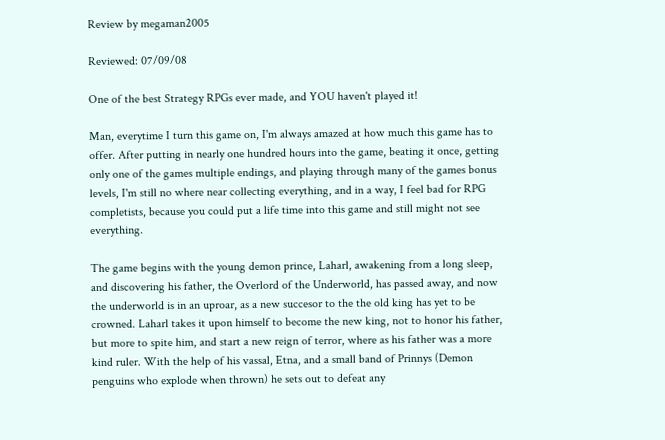Review by megaman2005

Reviewed: 07/09/08

One of the best Strategy RPGs ever made, and YOU haven't played it!

Man, everytime I turn this game on, I'm always amazed at how much this game has to offer. After putting in nearly one hundred hours into the game, beating it once, getting only one of the games multiple endings, and playing through many of the games bonus levels, I'm still no where near collecting everything, and in a way, I feel bad for RPG completists, because you could put a life time into this game and still might not see everything.

The game begins with the young demon prince, Laharl, awakening from a long sleep, and discovering his father, the Overlord of the Underworld, has passed away, and now the underworld is in an uproar, as a new succesor to the the old king has yet to be crowned. Laharl takes it upon himself to become the new king, not to honor his father, but more to spite him, and start a new reign of terror, where as his father was a more kind ruler. With the help of his vassal, Etna, and a small band of Prinnys (Demon penguins who explode when thrown) he sets out to defeat any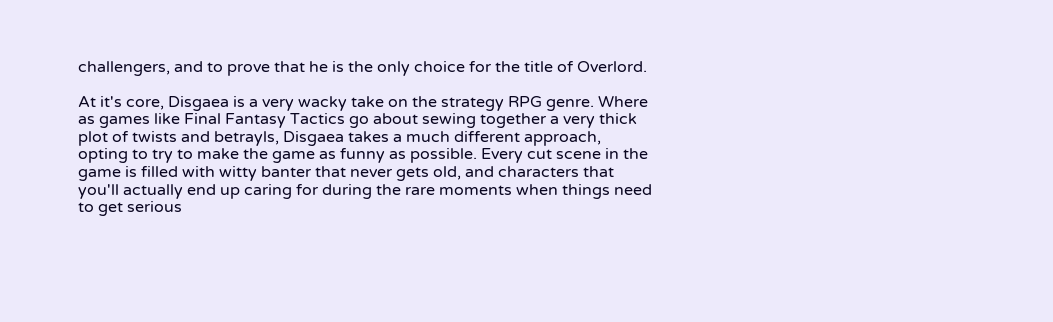challengers, and to prove that he is the only choice for the title of Overlord.

At it's core, Disgaea is a very wacky take on the strategy RPG genre. Where as games like Final Fantasy Tactics go about sewing together a very thick plot of twists and betrayls, Disgaea takes a much different approach, opting to try to make the game as funny as possible. Every cut scene in the game is filled with witty banter that never gets old, and characters that you'll actually end up caring for during the rare moments when things need to get serious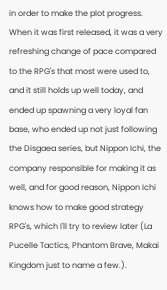in order to make the plot progress. When it was first released, it was a very refreshing change of pace compared to the RPG's that most were used to, and it still holds up well today, and ended up spawning a very loyal fan base, who ended up not just following the Disgaea series, but Nippon Ichi, the company responsible for making it as well, and for good reason, Nippon Ichi knows how to make good strategy RPG's, which I'll try to review later (La Pucelle Tactics, Phantom Brave, Makai Kingdom just to name a few.).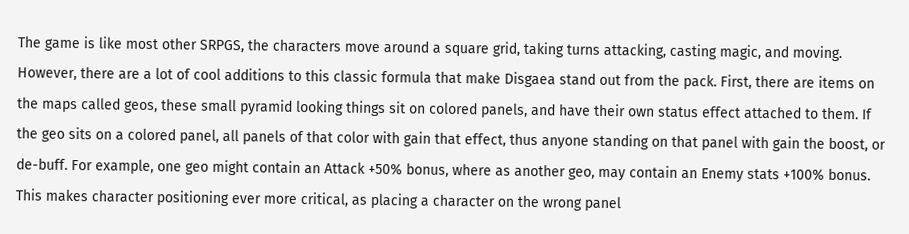The game is like most other SRPGS, the characters move around a square grid, taking turns attacking, casting magic, and moving. However, there are a lot of cool additions to this classic formula that make Disgaea stand out from the pack. First, there are items on the maps called geos, these small pyramid looking things sit on colored panels, and have their own status effect attached to them. If the geo sits on a colored panel, all panels of that color with gain that effect, thus anyone standing on that panel with gain the boost, or de-buff. For example, one geo might contain an Attack +50% bonus, where as another geo, may contain an Enemy stats +100% bonus. This makes character positioning ever more critical, as placing a character on the wrong panel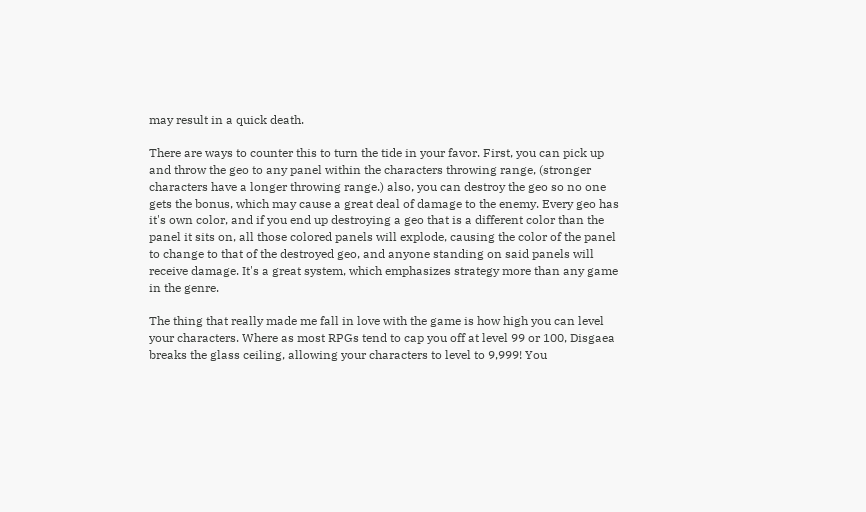may result in a quick death.

There are ways to counter this to turn the tide in your favor. First, you can pick up and throw the geo to any panel within the characters throwing range, (stronger characters have a longer throwing range.) also, you can destroy the geo so no one gets the bonus, which may cause a great deal of damage to the enemy. Every geo has it's own color, and if you end up destroying a geo that is a different color than the panel it sits on, all those colored panels will explode, causing the color of the panel to change to that of the destroyed geo, and anyone standing on said panels will receive damage. It's a great system, which emphasizes strategy more than any game in the genre.

The thing that really made me fall in love with the game is how high you can level your characters. Where as most RPGs tend to cap you off at level 99 or 100, Disgaea breaks the glass ceiling, allowing your characters to level to 9,999! You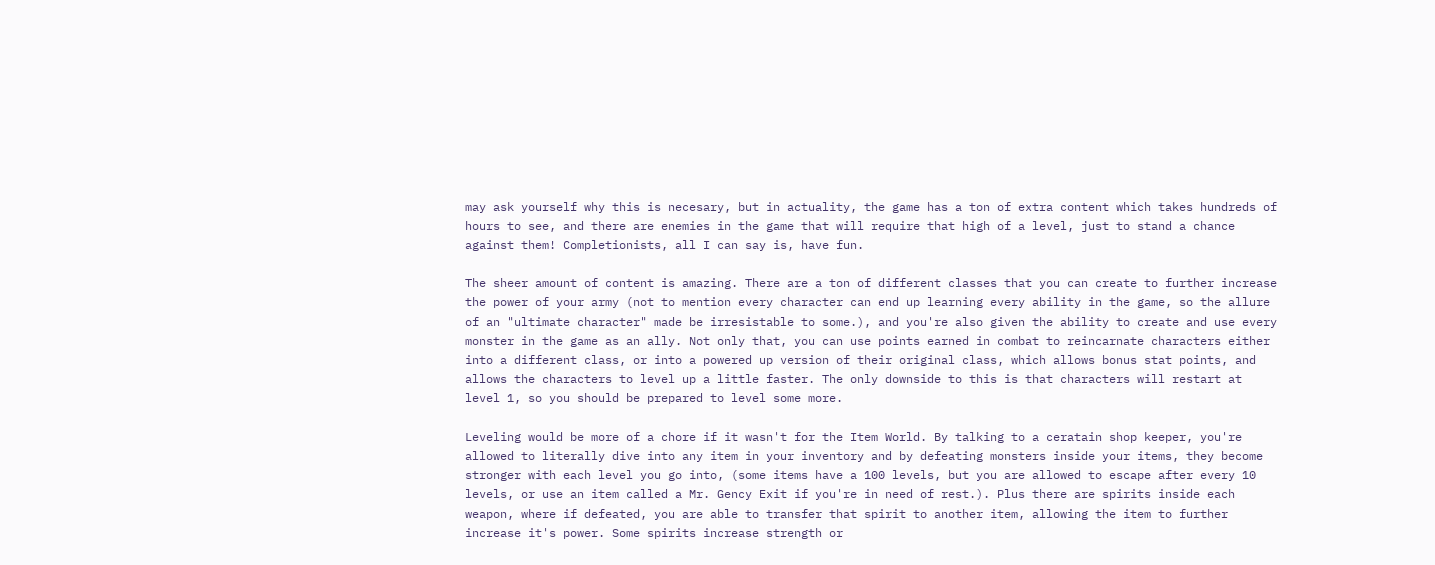may ask yourself why this is necesary, but in actuality, the game has a ton of extra content which takes hundreds of hours to see, and there are enemies in the game that will require that high of a level, just to stand a chance against them! Completionists, all I can say is, have fun.

The sheer amount of content is amazing. There are a ton of different classes that you can create to further increase the power of your army (not to mention every character can end up learning every ability in the game, so the allure of an "ultimate character" made be irresistable to some.), and you're also given the ability to create and use every monster in the game as an ally. Not only that, you can use points earned in combat to reincarnate characters either into a different class, or into a powered up version of their original class, which allows bonus stat points, and allows the characters to level up a little faster. The only downside to this is that characters will restart at level 1, so you should be prepared to level some more.

Leveling would be more of a chore if it wasn't for the Item World. By talking to a ceratain shop keeper, you're allowed to literally dive into any item in your inventory and by defeating monsters inside your items, they become stronger with each level you go into, (some items have a 100 levels, but you are allowed to escape after every 10 levels, or use an item called a Mr. Gency Exit if you're in need of rest.). Plus there are spirits inside each weapon, where if defeated, you are able to transfer that spirit to another item, allowing the item to further increase it's power. Some spirits increase strength or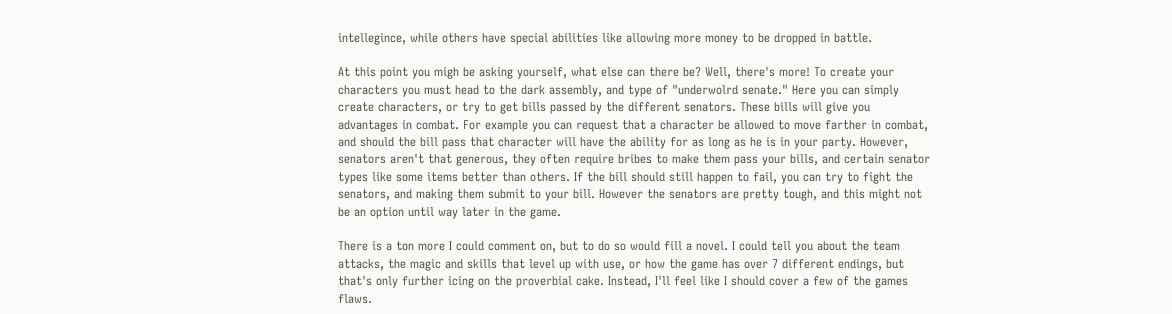intellegince, while others have special abilities like allowing more money to be dropped in battle.

At this point you migh be asking yourself, what else can there be? Well, there's more! To create your characters you must head to the dark assembly, and type of "underwolrd senate." Here you can simply create characters, or try to get bills passed by the different senators. These bills will give you advantages in combat. For example you can request that a character be allowed to move farther in combat, and should the bill pass that character will have the ability for as long as he is in your party. However, senators aren't that generous, they often require bribes to make them pass your bills, and certain senator types like some items better than others. If the bill should still happen to fail, you can try to fight the senators, and making them submit to your bill. However the senators are pretty tough, and this might not be an option until way later in the game.

There is a ton more I could comment on, but to do so would fill a novel. I could tell you about the team attacks, the magic and skills that level up with use, or how the game has over 7 different endings, but that's only further icing on the proverbial cake. Instead, I'll feel like I should cover a few of the games flaws.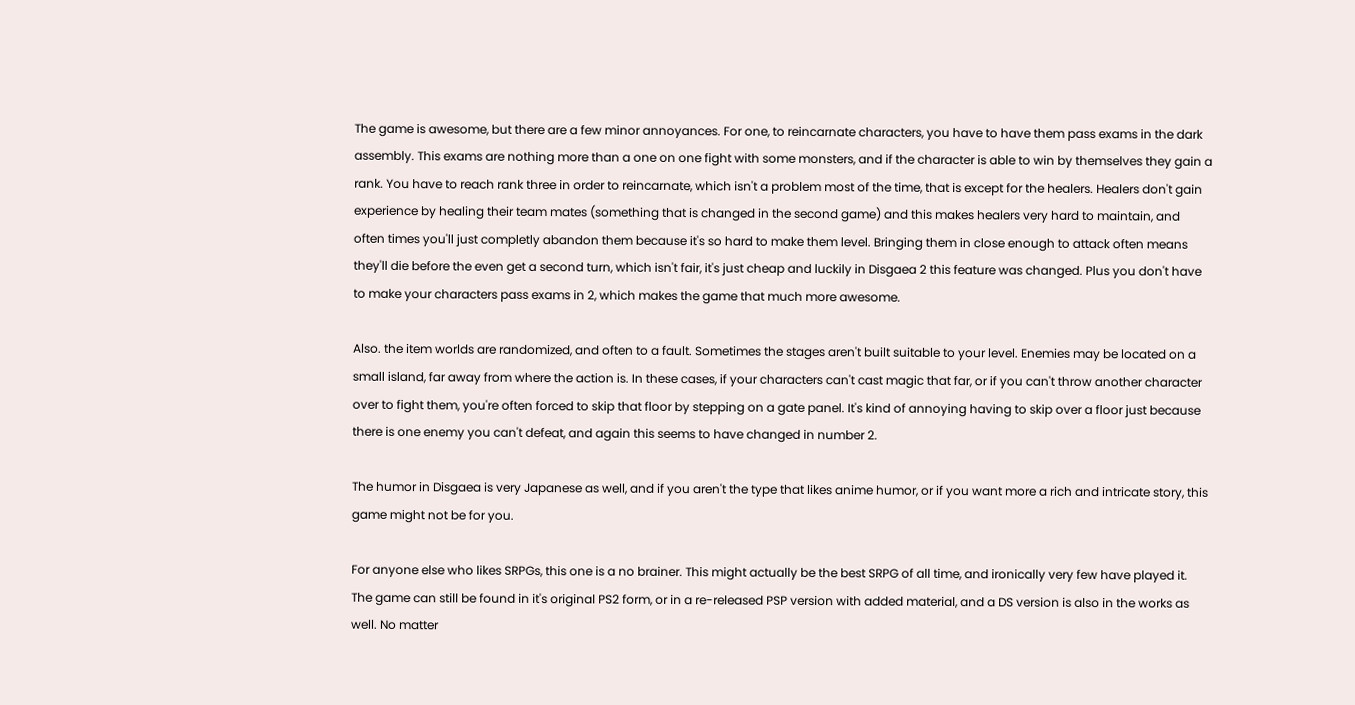The game is awesome, but there are a few minor annoyances. For one, to reincarnate characters, you have to have them pass exams in the dark assembly. This exams are nothing more than a one on one fight with some monsters, and if the character is able to win by themselves they gain a rank. You have to reach rank three in order to reincarnate, which isn't a problem most of the time, that is except for the healers. Healers don't gain experience by healing their team mates (something that is changed in the second game) and this makes healers very hard to maintain, and often times you'll just completly abandon them because it's so hard to make them level. Bringing them in close enough to attack often means they'll die before the even get a second turn, which isn't fair, it's just cheap and luckily in Disgaea 2 this feature was changed. Plus you don't have to make your characters pass exams in 2, which makes the game that much more awesome.

Also. the item worlds are randomized, and often to a fault. Sometimes the stages aren't built suitable to your level. Enemies may be located on a small island, far away from where the action is. In these cases, if your characters can't cast magic that far, or if you can't throw another character over to fight them, you're often forced to skip that floor by stepping on a gate panel. It's kind of annoying having to skip over a floor just because there is one enemy you can't defeat, and again this seems to have changed in number 2.

The humor in Disgaea is very Japanese as well, and if you aren't the type that likes anime humor, or if you want more a rich and intricate story, this game might not be for you.

For anyone else who likes SRPGs, this one is a no brainer. This might actually be the best SRPG of all time, and ironically very few have played it. The game can still be found in it's original PS2 form, or in a re-released PSP version with added material, and a DS version is also in the works as well. No matter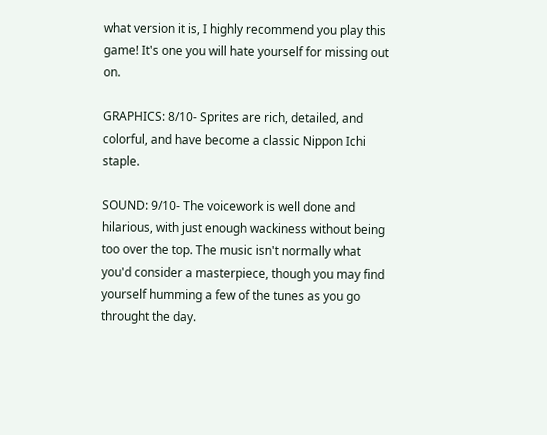what version it is, I highly recommend you play this game! It's one you will hate yourself for missing out on.

GRAPHICS: 8/10- Sprites are rich, detailed, and colorful, and have become a classic Nippon Ichi staple.

SOUND: 9/10- The voicework is well done and hilarious, with just enough wackiness without being too over the top. The music isn't normally what you'd consider a masterpiece, though you may find yourself humming a few of the tunes as you go throught the day.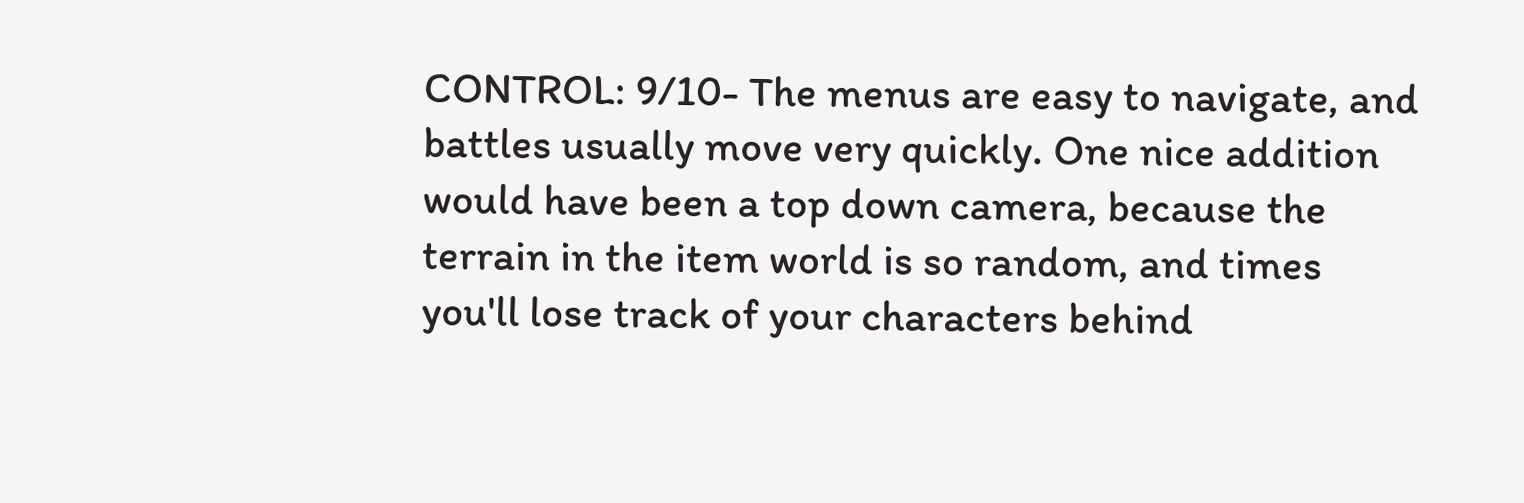CONTROL: 9/10- The menus are easy to navigate, and battles usually move very quickly. One nice addition would have been a top down camera, because the terrain in the item world is so random, and times you'll lose track of your characters behind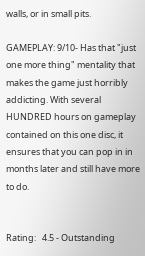walls, or in small pits.

GAMEPLAY: 9/10- Has that "just one more thing" mentality that makes the game just horribly addicting. With several HUNDRED hours on gameplay contained on this one disc, it ensures that you can pop in in months later and still have more to do.


Rating:   4.5 - Outstanding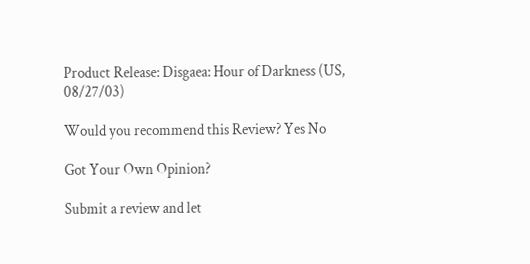Product Release: Disgaea: Hour of Darkness (US, 08/27/03)

Would you recommend this Review? Yes No

Got Your Own Opinion?

Submit a review and let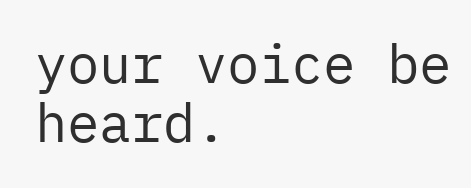your voice be heard.